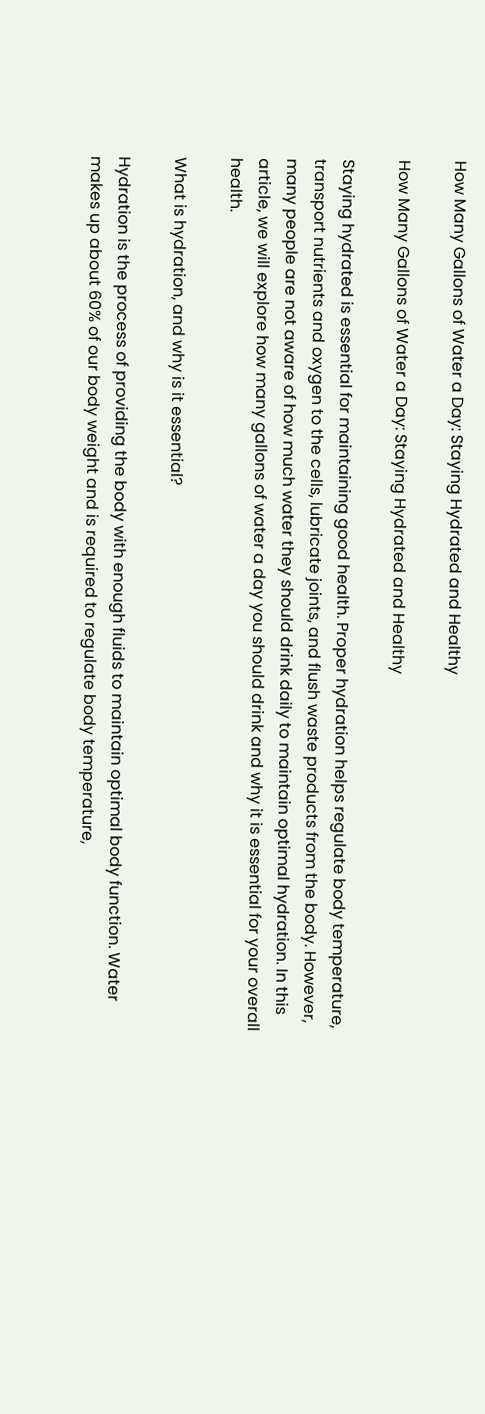How Many Gallons of Water a Day: Staying Hydrated and Healthy

How Many Gallons of Water a Day: Staying Hydrated and Healthy

Staying hydrated is essential for maintaining good health. Proper hydration helps regulate body temperature, transport nutrients and oxygen to the cells, lubricate joints, and flush waste products from the body. However, many people are not aware of how much water they should drink daily to maintain optimal hydration. In this article, we will explore how many gallons of water a day you should drink and why it is essential for your overall health.

What is hydration, and why is it essential?

Hydration is the process of providing the body with enough fluids to maintain optimal body function. Water makes up about 60% of our body weight and is required to regulate body temperature,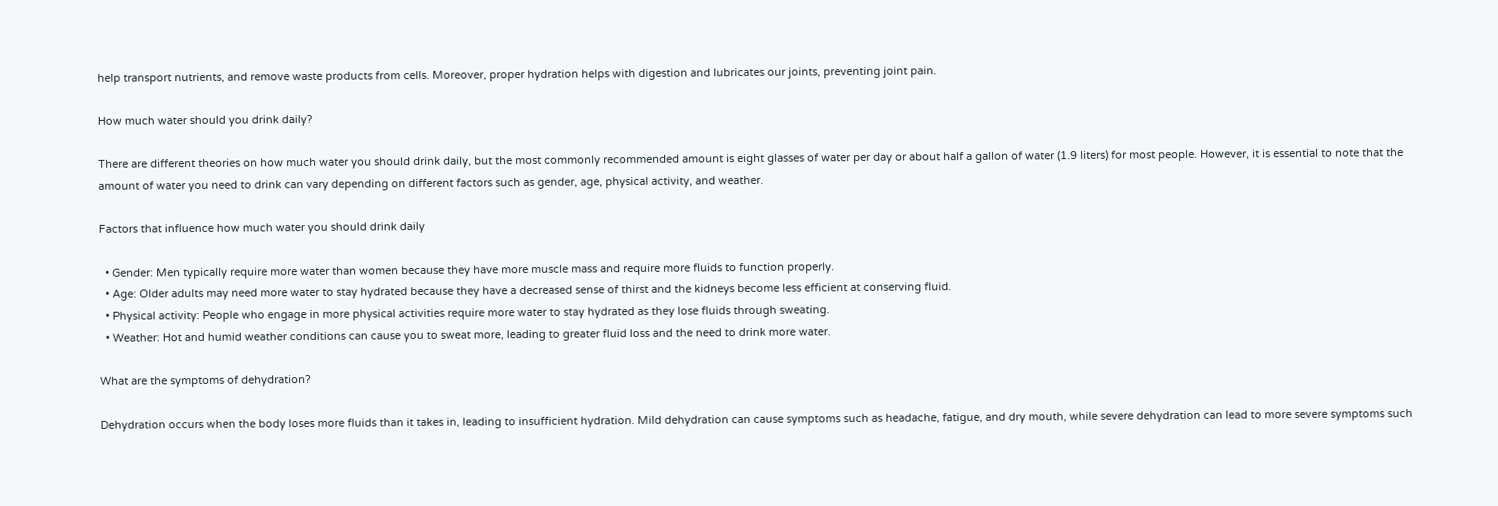help transport nutrients, and remove waste products from cells. Moreover, proper hydration helps with digestion and lubricates our joints, preventing joint pain.

How much water should you drink daily?

There are different theories on how much water you should drink daily, but the most commonly recommended amount is eight glasses of water per day or about half a gallon of water (1.9 liters) for most people. However, it is essential to note that the amount of water you need to drink can vary depending on different factors such as gender, age, physical activity, and weather.

Factors that influence how much water you should drink daily

  • Gender: Men typically require more water than women because they have more muscle mass and require more fluids to function properly.
  • Age: Older adults may need more water to stay hydrated because they have a decreased sense of thirst and the kidneys become less efficient at conserving fluid.
  • Physical activity: People who engage in more physical activities require more water to stay hydrated as they lose fluids through sweating.
  • Weather: Hot and humid weather conditions can cause you to sweat more, leading to greater fluid loss and the need to drink more water.

What are the symptoms of dehydration?

Dehydration occurs when the body loses more fluids than it takes in, leading to insufficient hydration. Mild dehydration can cause symptoms such as headache, fatigue, and dry mouth, while severe dehydration can lead to more severe symptoms such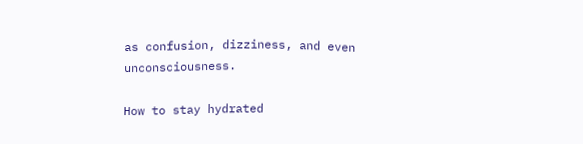as confusion, dizziness, and even unconsciousness.

How to stay hydrated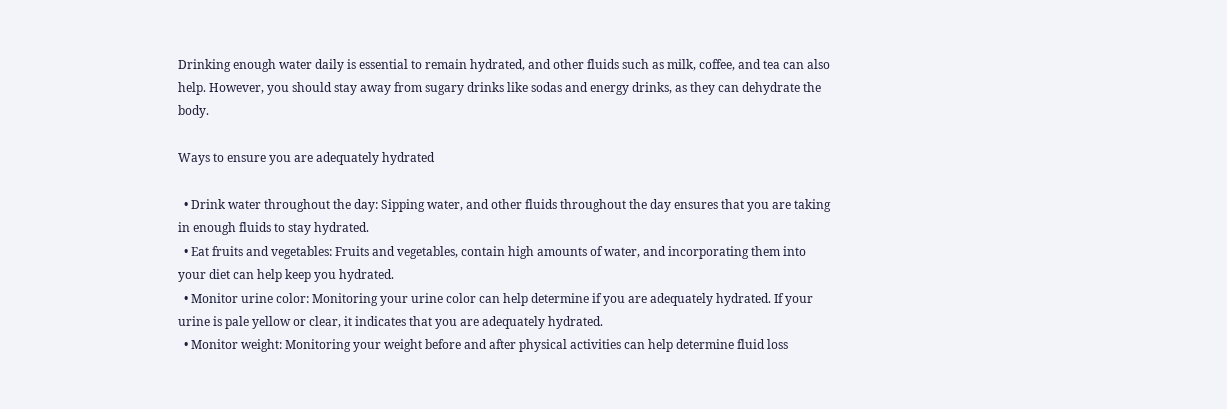Drinking enough water daily is essential to remain hydrated, and other fluids such as milk, coffee, and tea can also help. However, you should stay away from sugary drinks like sodas and energy drinks, as they can dehydrate the body.

Ways to ensure you are adequately hydrated

  • Drink water throughout the day: Sipping water, and other fluids throughout the day ensures that you are taking in enough fluids to stay hydrated.
  • Eat fruits and vegetables: Fruits and vegetables, contain high amounts of water, and incorporating them into your diet can help keep you hydrated.
  • Monitor urine color: Monitoring your urine color can help determine if you are adequately hydrated. If your urine is pale yellow or clear, it indicates that you are adequately hydrated.
  • Monitor weight: Monitoring your weight before and after physical activities can help determine fluid loss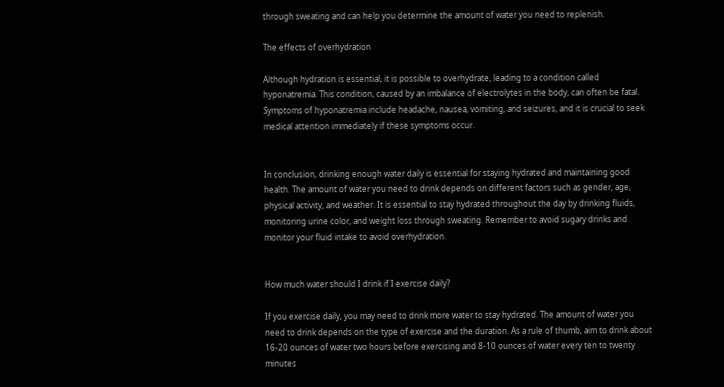through sweating and can help you determine the amount of water you need to replenish.

The effects of overhydration

Although hydration is essential, it is possible to overhydrate, leading to a condition called hyponatremia. This condition, caused by an imbalance of electrolytes in the body, can often be fatal. Symptoms of hyponatremia include headache, nausea, vomiting, and seizures, and it is crucial to seek medical attention immediately if these symptoms occur.


In conclusion, drinking enough water daily is essential for staying hydrated and maintaining good health. The amount of water you need to drink depends on different factors such as gender, age, physical activity, and weather. It is essential to stay hydrated throughout the day by drinking fluids, monitoring urine color, and weight loss through sweating. Remember to avoid sugary drinks and monitor your fluid intake to avoid overhydration.


How much water should I drink if I exercise daily?

If you exercise daily, you may need to drink more water to stay hydrated. The amount of water you need to drink depends on the type of exercise and the duration. As a rule of thumb, aim to drink about 16-20 ounces of water two hours before exercising and 8-10 ounces of water every ten to twenty minutes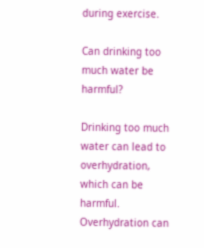during exercise.

Can drinking too much water be harmful?

Drinking too much water can lead to overhydration, which can be harmful. Overhydration can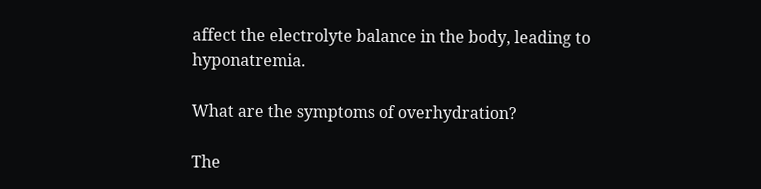affect the electrolyte balance in the body, leading to hyponatremia.

What are the symptoms of overhydration?

The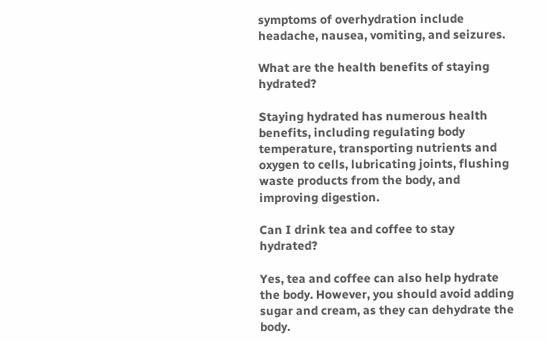symptoms of overhydration include headache, nausea, vomiting, and seizures.

What are the health benefits of staying hydrated?

Staying hydrated has numerous health benefits, including regulating body temperature, transporting nutrients and oxygen to cells, lubricating joints, flushing waste products from the body, and improving digestion.

Can I drink tea and coffee to stay hydrated?

Yes, tea and coffee can also help hydrate the body. However, you should avoid adding sugar and cream, as they can dehydrate the body.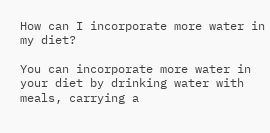How can I incorporate more water in my diet?

You can incorporate more water in your diet by drinking water with meals, carrying a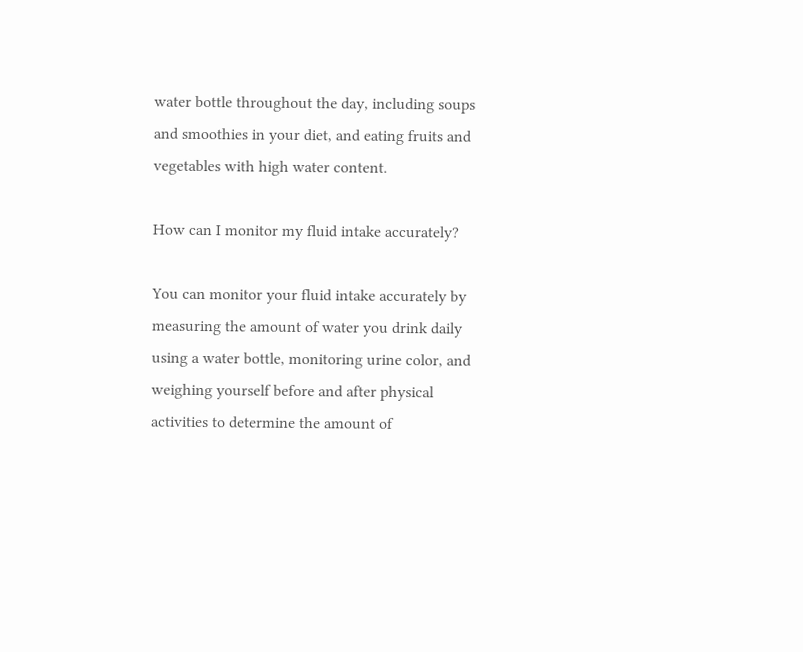water bottle throughout the day, including soups and smoothies in your diet, and eating fruits and vegetables with high water content.

How can I monitor my fluid intake accurately?

You can monitor your fluid intake accurately by measuring the amount of water you drink daily using a water bottle, monitoring urine color, and weighing yourself before and after physical activities to determine the amount of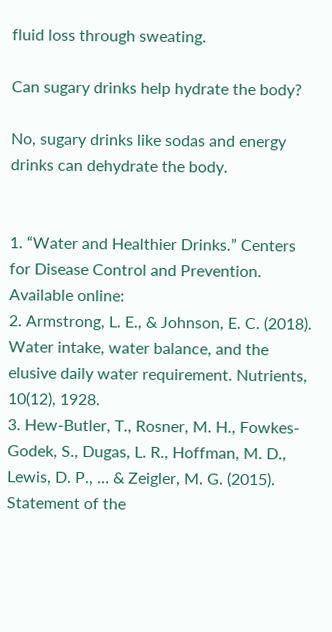fluid loss through sweating.

Can sugary drinks help hydrate the body?

No, sugary drinks like sodas and energy drinks can dehydrate the body.


1. “Water and Healthier Drinks.” Centers for Disease Control and Prevention. Available online:
2. Armstrong, L. E., & Johnson, E. C. (2018). Water intake, water balance, and the elusive daily water requirement. Nutrients, 10(12), 1928.
3. Hew-Butler, T., Rosner, M. H., Fowkes-Godek, S., Dugas, L. R., Hoffman, M. D., Lewis, D. P., … & Zeigler, M. G. (2015). Statement of the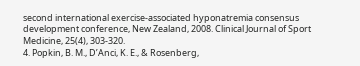second international exercise-associated hyponatremia consensus development conference, New Zealand, 2008. Clinical Journal of Sport Medicine, 25(4), 303-320.
4. Popkin, B. M., D’Anci, K. E., & Rosenberg,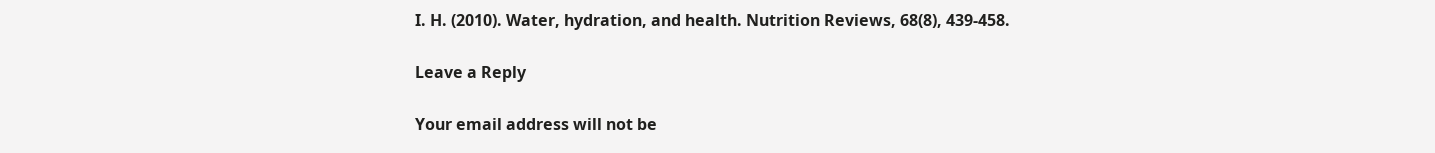I. H. (2010). Water, hydration, and health. Nutrition Reviews, 68(8), 439-458.

Leave a Reply

Your email address will not be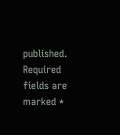published. Required fields are marked *